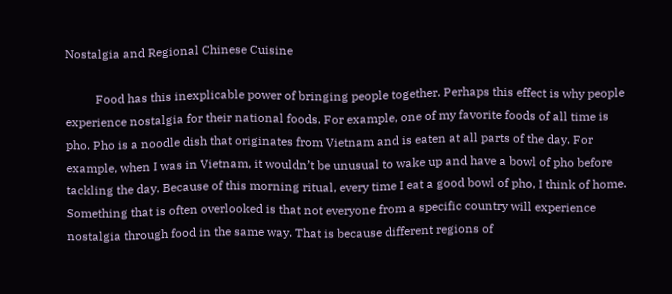Nostalgia and Regional Chinese Cuisine

          Food has this inexplicable power of bringing people together. Perhaps this effect is why people experience nostalgia for their national foods. For example, one of my favorite foods of all time is pho. Pho is a noodle dish that originates from Vietnam and is eaten at all parts of the day. For example, when I was in Vietnam, it wouldn’t be unusual to wake up and have a bowl of pho before tackling the day. Because of this morning ritual, every time I eat a good bowl of pho, I think of home. Something that is often overlooked is that not everyone from a specific country will experience nostalgia through food in the same way. That is because different regions of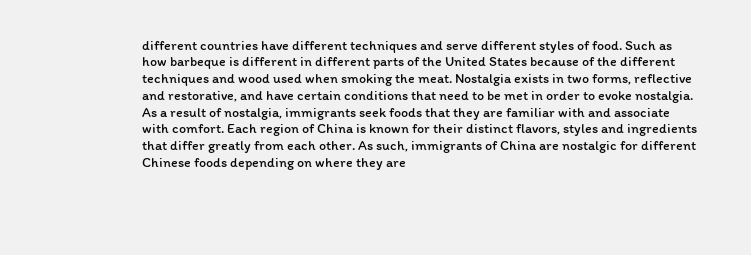different countries have different techniques and serve different styles of food. Such as how barbeque is different in different parts of the United States because of the different techniques and wood used when smoking the meat. Nostalgia exists in two forms, reflective and restorative, and have certain conditions that need to be met in order to evoke nostalgia. As a result of nostalgia, immigrants seek foods that they are familiar with and associate with comfort. Each region of China is known for their distinct flavors, styles and ingredients that differ greatly from each other. As such, immigrants of China are nostalgic for different Chinese foods depending on where they are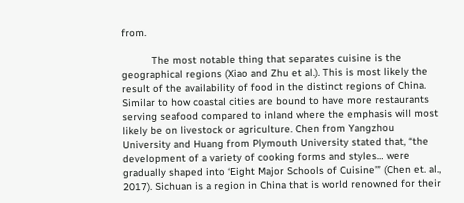from.

          The most notable thing that separates cuisine is the geographical regions (Xiao and Zhu et al.). This is most likely the result of the availability of food in the distinct regions of China. Similar to how coastal cities are bound to have more restaurants serving seafood compared to inland where the emphasis will most likely be on livestock or agriculture. Chen from Yangzhou University and Huang from Plymouth University stated that, “the development of a variety of cooking forms and styles… were gradually shaped into ‘Eight Major Schools of Cuisine’” (Chen et. al., 2017). Sichuan is a region in China that is world renowned for their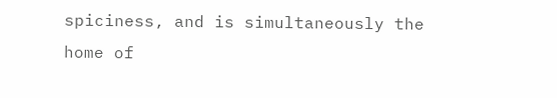spiciness, and is simultaneously the home of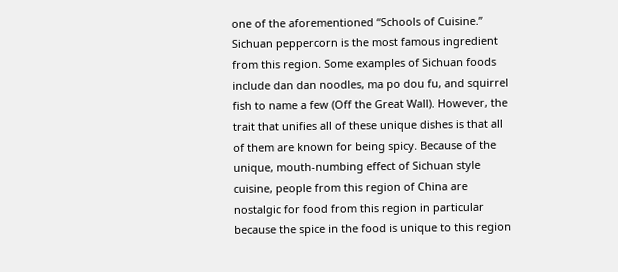one of the aforementioned “Schools of Cuisine.” Sichuan peppercorn is the most famous ingredient from this region. Some examples of Sichuan foods include dan dan noodles, ma po dou fu, and squirrel fish to name a few (Off the Great Wall). However, the trait that unifies all of these unique dishes is that all of them are known for being spicy. Because of the unique, mouth-numbing effect of Sichuan style cuisine, people from this region of China are nostalgic for food from this region in particular because the spice in the food is unique to this region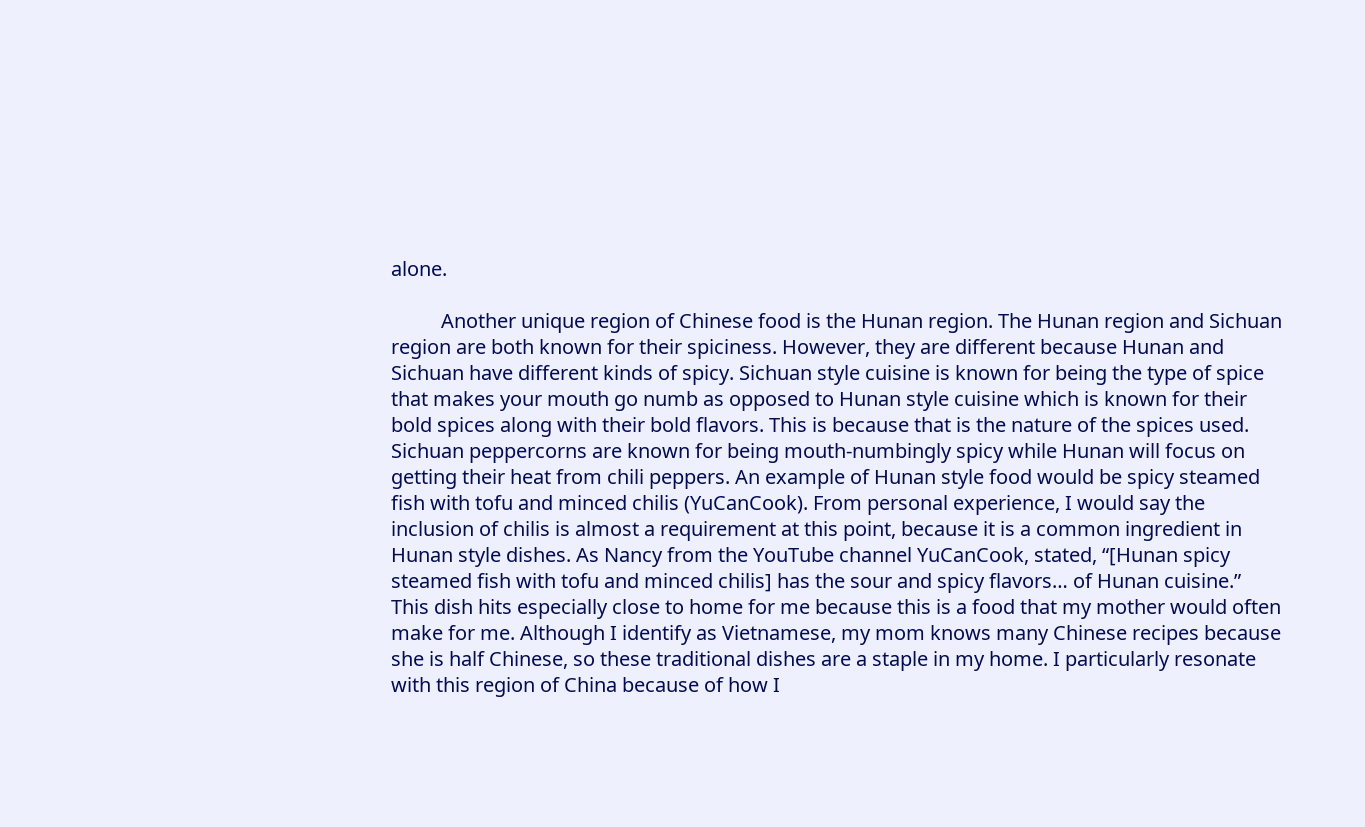alone.

          Another unique region of Chinese food is the Hunan region. The Hunan region and Sichuan region are both known for their spiciness. However, they are different because Hunan and Sichuan have different kinds of spicy. Sichuan style cuisine is known for being the type of spice that makes your mouth go numb as opposed to Hunan style cuisine which is known for their bold spices along with their bold flavors. This is because that is the nature of the spices used. Sichuan peppercorns are known for being mouth-numbingly spicy while Hunan will focus on getting their heat from chili peppers. An example of Hunan style food would be spicy steamed fish with tofu and minced chilis (YuCanCook). From personal experience, I would say the inclusion of chilis is almost a requirement at this point, because it is a common ingredient in Hunan style dishes. As Nancy from the YouTube channel YuCanCook, stated, “[Hunan spicy steamed fish with tofu and minced chilis] has the sour and spicy flavors… of Hunan cuisine.” This dish hits especially close to home for me because this is a food that my mother would often make for me. Although I identify as Vietnamese, my mom knows many Chinese recipes because she is half Chinese, so these traditional dishes are a staple in my home. I particularly resonate with this region of China because of how I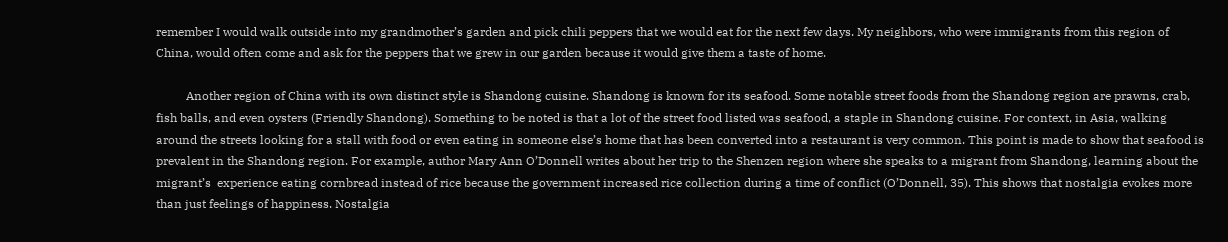remember I would walk outside into my grandmother’s garden and pick chili peppers that we would eat for the next few days. My neighbors, who were immigrants from this region of China, would often come and ask for the peppers that we grew in our garden because it would give them a taste of home.

          Another region of China with its own distinct style is Shandong cuisine. Shandong is known for its seafood. Some notable street foods from the Shandong region are prawns, crab, fish balls, and even oysters (Friendly Shandong). Something to be noted is that a lot of the street food listed was seafood, a staple in Shandong cuisine. For context, in Asia, walking around the streets looking for a stall with food or even eating in someone else’s home that has been converted into a restaurant is very common. This point is made to show that seafood is prevalent in the Shandong region. For example, author Mary Ann O’Donnell writes about her trip to the Shenzen region where she speaks to a migrant from Shandong, learning about the migrant’s  experience eating cornbread instead of rice because the government increased rice collection during a time of conflict (O’Donnell, 35). This shows that nostalgia evokes more than just feelings of happiness. Nostalgia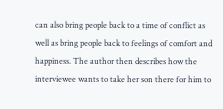can also bring people back to a time of conflict as well as bring people back to feelings of comfort and happiness. The author then describes how the interviewee wants to take her son there for him to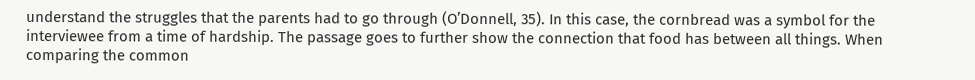understand the struggles that the parents had to go through (O’Donnell, 35). In this case, the cornbread was a symbol for the interviewee from a time of hardship. The passage goes to further show the connection that food has between all things. When comparing the common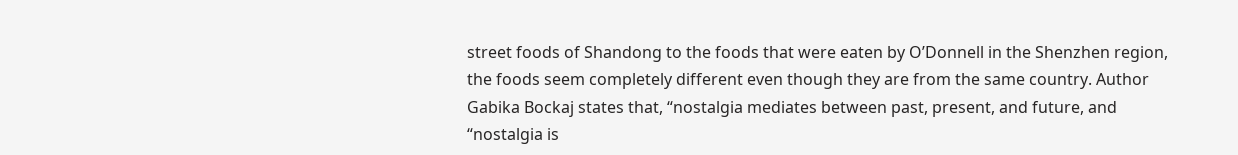street foods of Shandong to the foods that were eaten by O’Donnell in the Shenzhen region, the foods seem completely different even though they are from the same country. Author Gabika Bockaj states that, “nostalgia mediates between past, present, and future, and “nostalgia is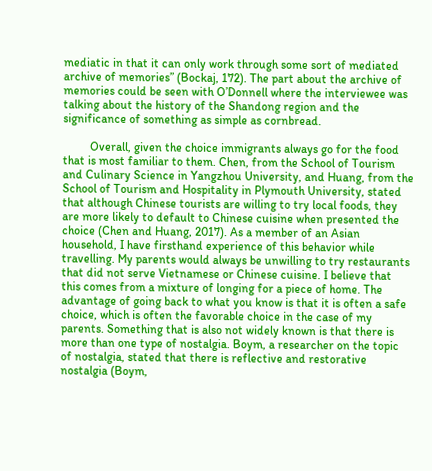mediatic in that it can only work through some sort of mediated archive of memories” (Bockaj, 172). The part about the archive of memories could be seen with O’Donnell where the interviewee was talking about the history of the Shandong region and the significance of something as simple as cornbread.

         Overall, given the choice immigrants always go for the food that is most familiar to them. Chen, from the School of Tourism and Culinary Science in Yangzhou University, and Huang, from the School of Tourism and Hospitality in Plymouth University, stated that although Chinese tourists are willing to try local foods, they are more likely to default to Chinese cuisine when presented the choice (Chen and Huang, 2017). As a member of an Asian household, I have firsthand experience of this behavior while travelling. My parents would always be unwilling to try restaurants that did not serve Vietnamese or Chinese cuisine. I believe that this comes from a mixture of longing for a piece of home. The advantage of going back to what you know is that it is often a safe choice, which is often the favorable choice in the case of my parents. Something that is also not widely known is that there is more than one type of nostalgia. Boym, a researcher on the topic of nostalgia, stated that there is reflective and restorative nostalgia (Boym,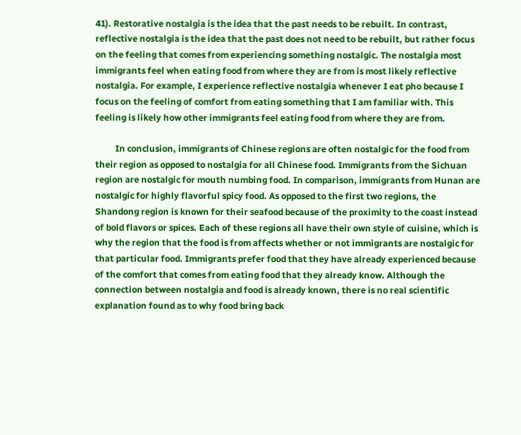41). Restorative nostalgia is the idea that the past needs to be rebuilt. In contrast, reflective nostalgia is the idea that the past does not need to be rebuilt, but rather focus on the feeling that comes from experiencing something nostalgic. The nostalgia most immigrants feel when eating food from where they are from is most likely reflective nostalgia. For example, I experience reflective nostalgia whenever I eat pho because I focus on the feeling of comfort from eating something that I am familiar with. This feeling is likely how other immigrants feel eating food from where they are from.

          In conclusion, immigrants of Chinese regions are often nostalgic for the food from their region as opposed to nostalgia for all Chinese food. Immigrants from the Sichuan region are nostalgic for mouth numbing food. In comparison, immigrants from Hunan are nostalgic for highly flavorful spicy food. As opposed to the first two regions, the Shandong region is known for their seafood because of the proximity to the coast instead of bold flavors or spices. Each of these regions all have their own style of cuisine, which is why the region that the food is from affects whether or not immigrants are nostalgic for that particular food. Immigrants prefer food that they have already experienced because of the comfort that comes from eating food that they already know. Although the connection between nostalgia and food is already known, there is no real scientific explanation found as to why food bring back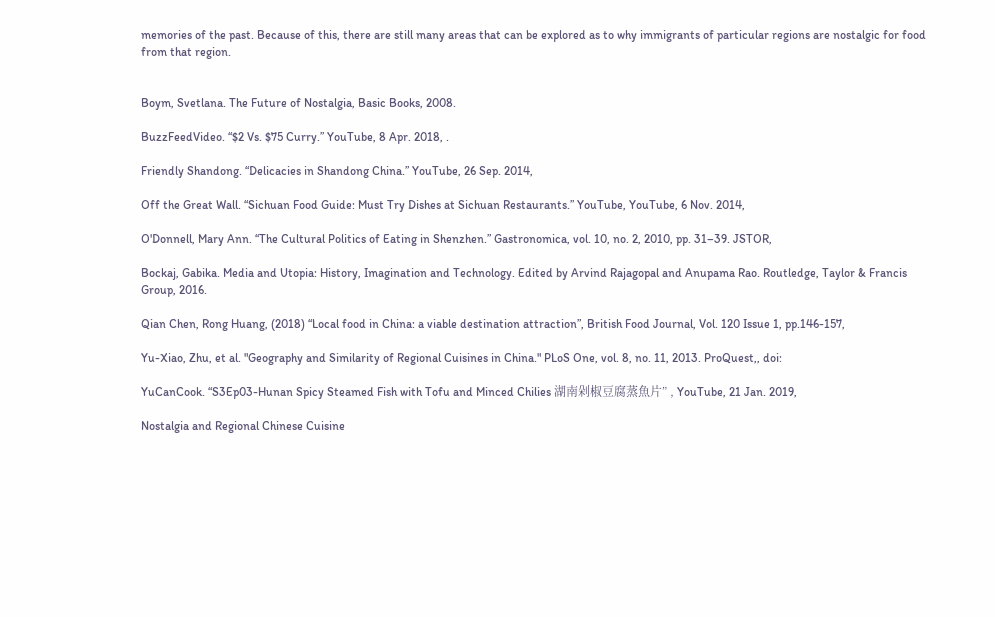memories of the past. Because of this, there are still many areas that can be explored as to why immigrants of particular regions are nostalgic for food from that region.


Boym, Svetlana. The Future of Nostalgia, Basic Books, 2008.

BuzzFeedVideo. “$2 Vs. $75 Curry.” YouTube, 8 Apr. 2018, .

Friendly Shandong. “Delicacies in Shandong China.” YouTube, 26 Sep. 2014,

Off the Great Wall. “Sichuan Food Guide: Must Try Dishes at Sichuan Restaurants.” YouTube, YouTube, 6 Nov. 2014,

O'Donnell, Mary Ann. “The Cultural Politics of Eating in Shenzhen.” Gastronomica, vol. 10, no. 2, 2010, pp. 31–39. JSTOR,

Bockaj, Gabika. Media and Utopia: History, Imagination and Technology. Edited by Arvind Rajagopal and Anupama Rao. Routledge, Taylor & Francis Group, 2016.

Qian Chen, Rong Huang, (2018) “Local food in China: a viable destination attraction”, British Food Journal, Vol. 120 Issue 1, pp.146-157,

Yu-Xiao, Zhu, et al. "Geography and Similarity of Regional Cuisines in China." PLoS One, vol. 8, no. 11, 2013. ProQuest,, doi:

YuCanCook. “S3Ep03-Hunan Spicy Steamed Fish with Tofu and Minced Chilies 湖南剁椒豆腐蒸魚片” , YouTube, 21 Jan. 2019,

Nostalgia and Regional Chinese Cuisine